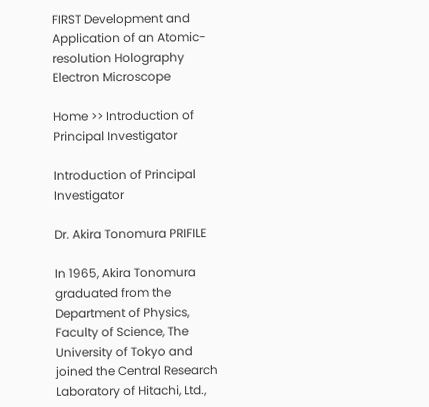FIRST Development and Application of an Atomic-resolution Holography Electron Microscope

Home >> Introduction of Principal Investigator

Introduction of Principal Investigator

Dr. Akira Tonomura PRIFILE

In 1965, Akira Tonomura graduated from the Department of Physics, Faculty of Science, The University of Tokyo and joined the Central Research Laboratory of Hitachi, Ltd.,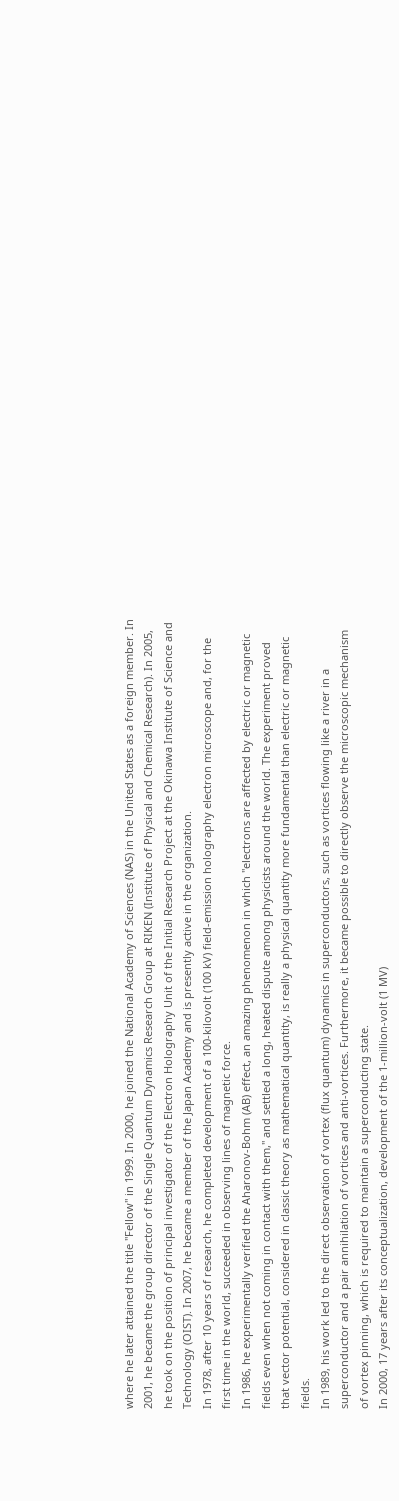where he later attained the title "Fellow" in 1999. In 2000, he joined the National Academy of Sciences (NAS) in the United States as a foreign member. In 2001, he became the group director of the Single Quantum Dynamics Research Group at RIKEN (Institute of Physical and Chemical Research). In 2005, he took on the position of principal investigator of the Electron Holography Unit of the Initial Research Project at the Okinawa Institute of Science and Technology (OIST). In 2007, he became a member of the Japan Academy and is presently active in the organization.
In 1978, after 10 years of research, he completed development of a 100-kilovolt (100 kV) field-emission holography electron microscope and, for the first time in the world, succeeded in observing lines of magnetic force.
In 1986, he experimentally verified the Aharonov-Bohm (AB) effect, an amazing phenomenon in which "electrons are affected by electric or magnetic fields even when not coming in contact with them," and settled a long, heated dispute among physicists around the world. The experiment proved that vector potential, considered in classic theory as mathematical quantity, is really a physical quantity more fundamental than electric or magnetic fields.
In 1989, his work led to the direct observation of vortex (flux quantum) dynamics in superconductors, such as vortices flowing like a river in a superconductor and a pair annihilation of vortices and anti-vortices. Furthermore, it became possible to directly observe the microscopic mechanism of vortex pinning, which is required to maintain a superconducting state.
In 2000, 17 years after its conceptualization, development of the 1-million-volt (1 MV)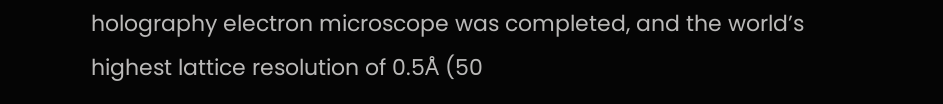holography electron microscope was completed, and the world’s highest lattice resolution of 0.5Å (50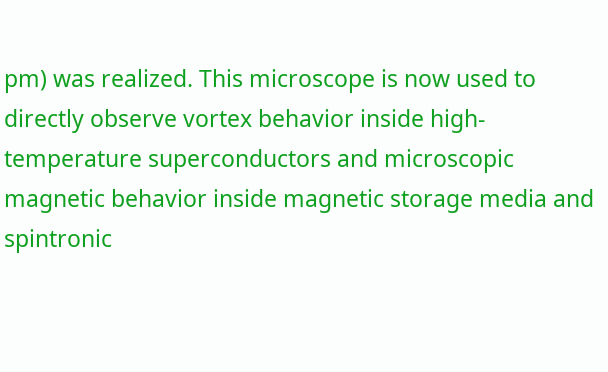pm) was realized. This microscope is now used to directly observe vortex behavior inside high-temperature superconductors and microscopic magnetic behavior inside magnetic storage media and spintronic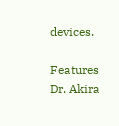devices.

Features Dr. Akira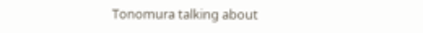Tonomura talking about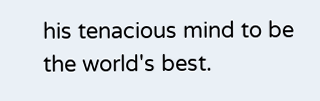his tenacious mind to be the world's best.